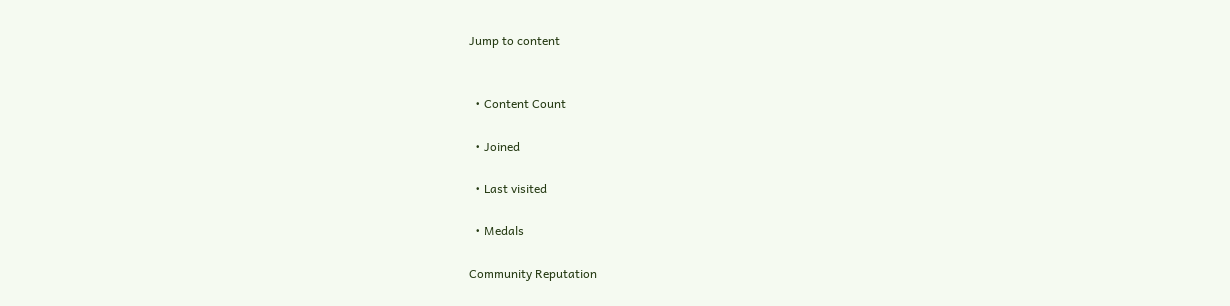Jump to content


  • Content Count

  • Joined

  • Last visited

  • Medals

Community Reputation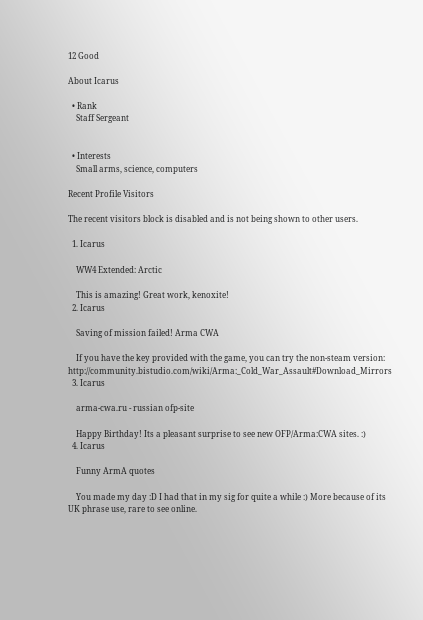12 Good

About Icarus

  • Rank
    Staff Sergeant


  • Interests
    Small arms, science, computers

Recent Profile Visitors

The recent visitors block is disabled and is not being shown to other users.

  1. Icarus

    WW4 Extended: Arctic

    This is amazing! Great work, kenoxite!
  2. Icarus

    Saving of mission failed! Arma CWA

    If you have the key provided with the game, you can try the non-steam version: http://community.bistudio.com/wiki/Arma:_Cold_War_Assault#Download_Mirrors
  3. Icarus

    arma-cwa.ru - russian ofp-site

    Happy Birthday! Its a pleasant surprise to see new OFP/Arma:CWA sites. :)
  4. Icarus

    Funny ArmA quotes

    You made my day :D I had that in my sig for quite a while :) More because of its UK phrase use, rare to see online.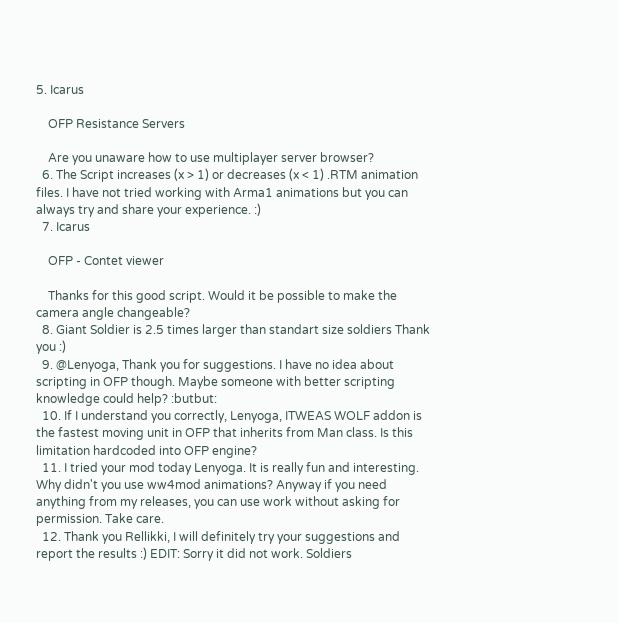5. Icarus

    OFP Resistance Servers

    Are you unaware how to use multiplayer server browser?
  6. The Script increases (x > 1) or decreases (x < 1) .RTM animation files. I have not tried working with Arma1 animations but you can always try and share your experience. :)
  7. Icarus

    OFP - Contet viewer

    Thanks for this good script. Would it be possible to make the camera angle changeable?
  8. Giant Soldier is 2.5 times larger than standart size soldiers Thank you :)
  9. @Lenyoga, Thank you for suggestions. I have no idea about scripting in OFP though. Maybe someone with better scripting knowledge could help? :butbut:
  10. If I understand you correctly, Lenyoga, ITWEAS WOLF addon is the fastest moving unit in OFP that inherits from Man class. Is this limitation hardcoded into OFP engine?
  11. I tried your mod today Lenyoga. It is really fun and interesting. Why didn't you use ww4mod animations? Anyway if you need anything from my releases, you can use work without asking for permission. Take care.
  12. Thank you Rellikki, I will definitely try your suggestions and report the results :) EDIT: Sorry it did not work. Soldiers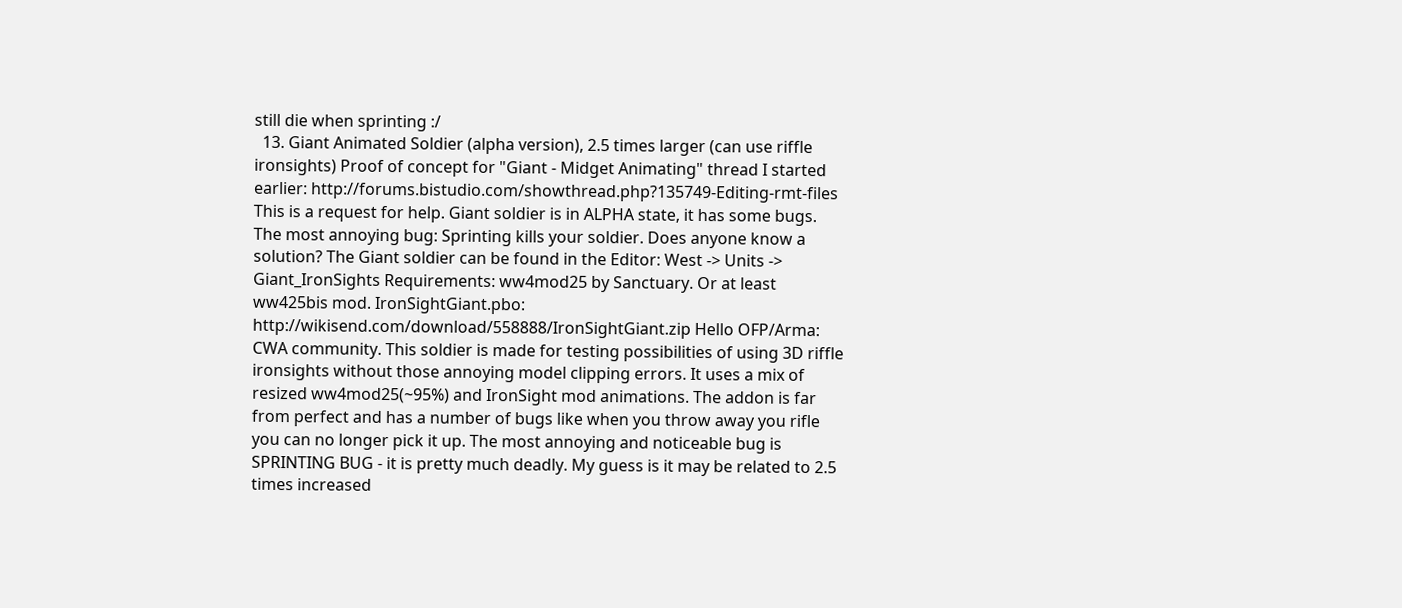still die when sprinting :/
  13. Giant Animated Soldier (alpha version), 2.5 times larger (can use riffle ironsights) Proof of concept for "Giant - Midget Animating" thread I started earlier: http://forums.bistudio.com/showthread.php?135749-Editing-rmt-files This is a request for help. Giant soldier is in ALPHA state, it has some bugs. The most annoying bug: Sprinting kills your soldier. Does anyone know a solution? The Giant soldier can be found in the Editor: West -> Units -> Giant_IronSights Requirements: ww4mod25 by Sanctuary. Or at least ww425bis mod. IronSightGiant.pbo: http://wikisend.com/download/558888/IronSightGiant.zip Hello OFP/Arma: CWA community. This soldier is made for testing possibilities of using 3D riffle ironsights without those annoying model clipping errors. It uses a mix of resized ww4mod25(~95%) and IronSight mod animations. The addon is far from perfect and has a number of bugs like when you throw away you rifle you can no longer pick it up. The most annoying and noticeable bug is SPRINTING BUG - it is pretty much deadly. My guess is it may be related to 2.5 times increased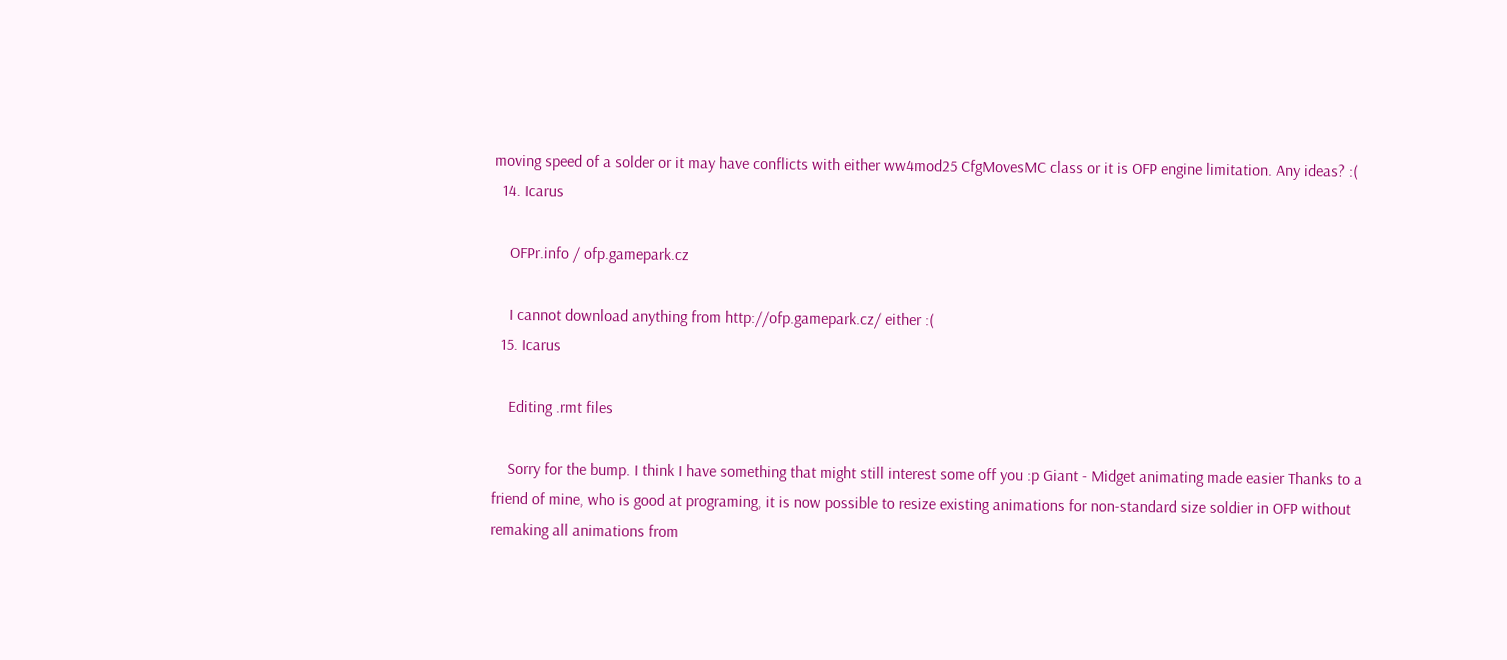moving speed of a solder or it may have conflicts with either ww4mod25 CfgMovesMC class or it is OFP engine limitation. Any ideas? :(
  14. Icarus

    OFPr.info / ofp.gamepark.cz

    I cannot download anything from http://ofp.gamepark.cz/ either :(
  15. Icarus

    Editing .rmt files

    Sorry for the bump. I think I have something that might still interest some off you :p Giant - Midget animating made easier Thanks to a friend of mine, who is good at programing, it is now possible to resize existing animations for non-standard size soldier in OFP without remaking all animations from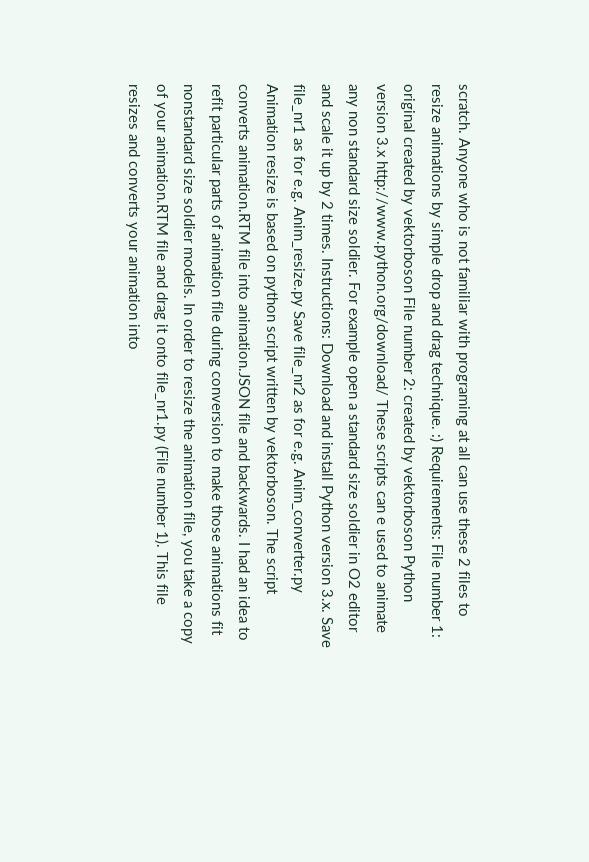scratch. Anyone who is not familiar with programing at all can use these 2 files to resize animations by simple drop and drag technique. :) Requirements: File number 1: original created by vektorboson File number 2: created by vektorboson Python version 3.x http://www.python.org/download/ These scripts can e used to animate any non standard size soldier. For example open a standard size soldier in O2 editor and scale it up by 2 times. Instructions: Download and install Python version 3.x. Save file_nr1 as for e.g. Anim_resize.py Save file_nr2 as for e.g. Anim_converter.py Animation resize is based on python script written by vektorboson. The script converts animation.RTM file into animation.JSON file and backwards. I had an idea to refit particular parts of animation file during conversion to make those animations fit nonstandard size soldier models. In order to resize the animation file, you take a copy of your animation.RTM file and drag it onto file_nr1.py (File number 1). This file resizes and converts your animation into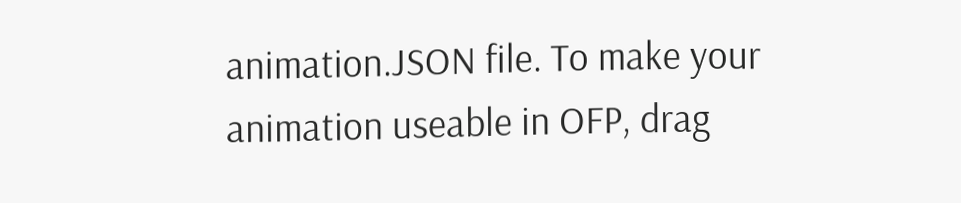animation.JSON file. To make your animation useable in OFP, drag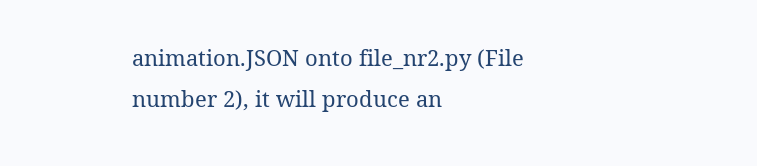animation.JSON onto file_nr2.py (File number 2), it will produce an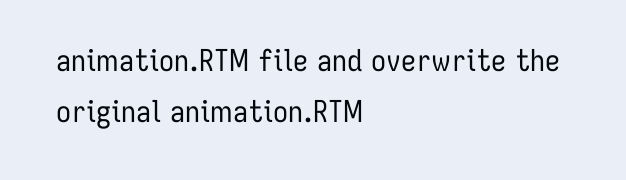animation.RTM file and overwrite the original animation.RTM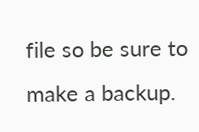file so be sure to make a backup.